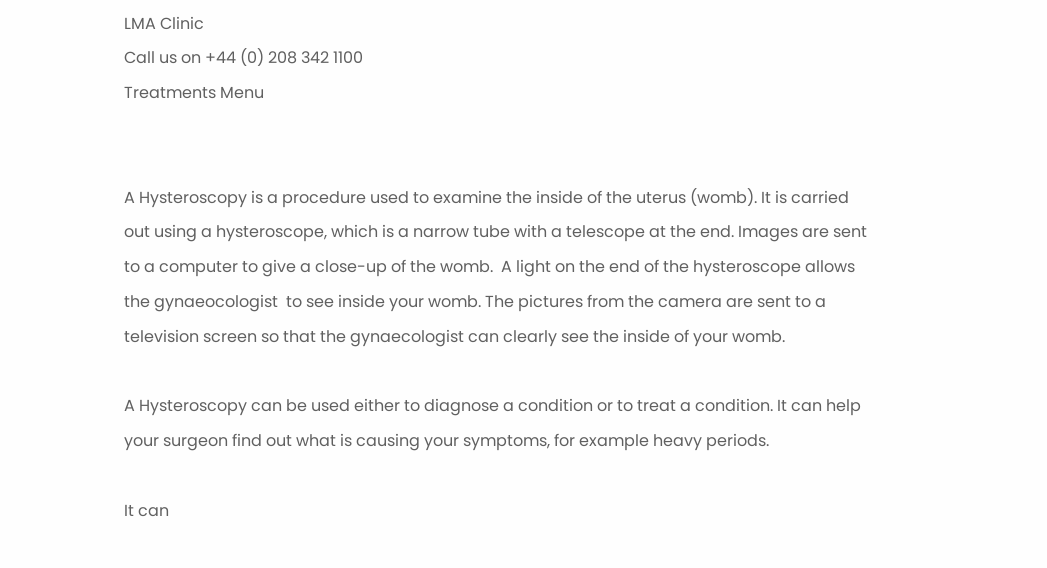LMA Clinic
Call us on +44 (0) 208 342 1100
Treatments Menu


A Hysteroscopy is a procedure used to examine the inside of the uterus (womb). It is carried out using a hysteroscope, which is a narrow tube with a telescope at the end. Images are sent to a computer to give a close-up of the womb.  A light on the end of the hysteroscope allows the gynaeocologist  to see inside your womb. The pictures from the camera are sent to a television screen so that the gynaecologist can clearly see the inside of your womb.

A Hysteroscopy can be used either to diagnose a condition or to treat a condition. It can help your surgeon find out what is causing your symptoms, for example heavy periods.

It can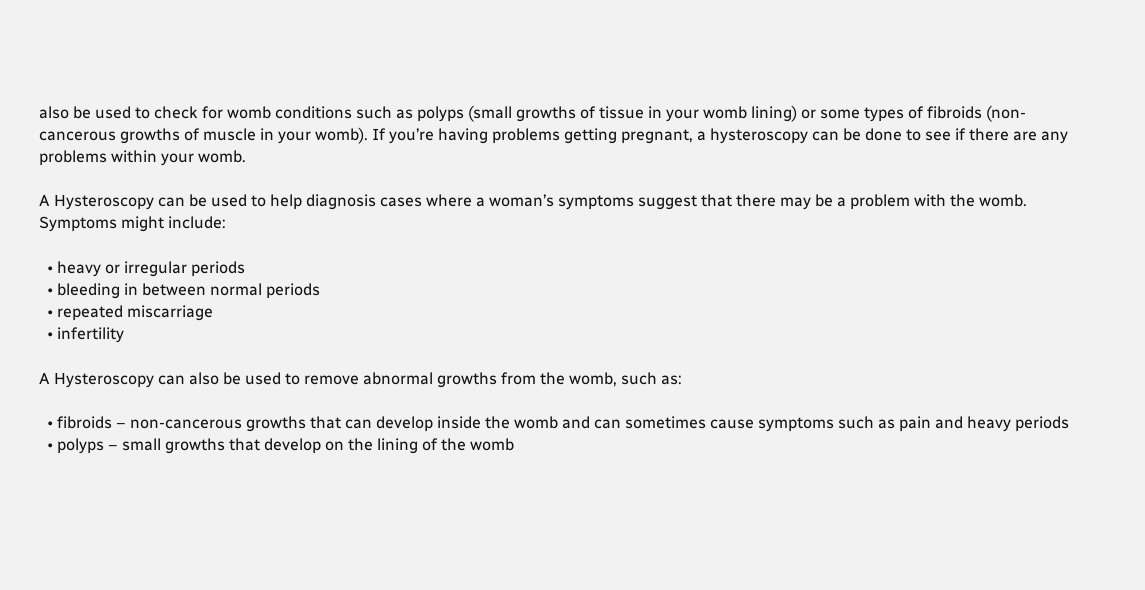also be used to check for womb conditions such as polyps (small growths of tissue in your womb lining) or some types of fibroids (non-cancerous growths of muscle in your womb). If you’re having problems getting pregnant, a hysteroscopy can be done to see if there are any problems within your womb.

A Hysteroscopy can be used to help diagnosis cases where a woman’s symptoms suggest that there may be a problem with the womb. Symptoms might include:

  • heavy or irregular periods
  • bleeding in between normal periods
  • repeated miscarriage
  • infertility

A Hysteroscopy can also be used to remove abnormal growths from the womb, such as:

  • fibroids – non-cancerous growths that can develop inside the womb and can sometimes cause symptoms such as pain and heavy periods
  • polyps – small growths that develop on the lining of the womb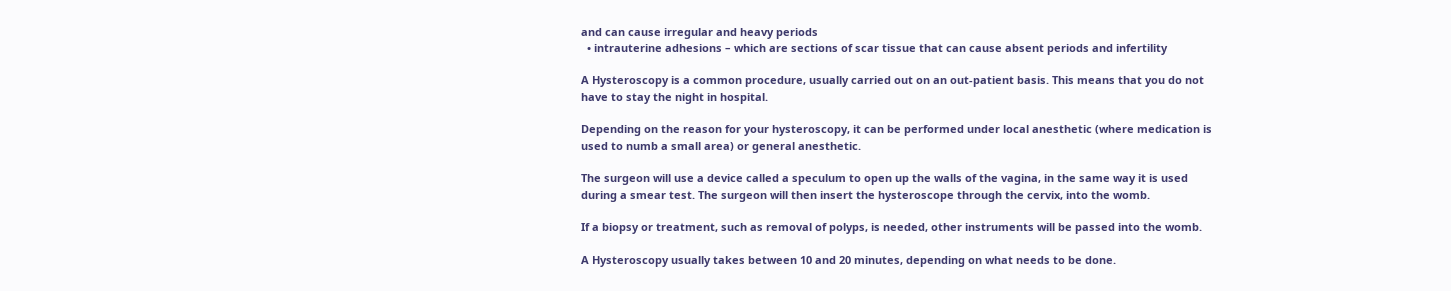and can cause irregular and heavy periods
  • intrauterine adhesions – which are sections of scar tissue that can cause absent periods and infertility

A Hysteroscopy is a common procedure, usually carried out on an out-patient basis. This means that you do not have to stay the night in hospital.

Depending on the reason for your hysteroscopy, it can be performed under local anesthetic (where medication is used to numb a small area) or general anesthetic.

The surgeon will use a device called a speculum to open up the walls of the vagina, in the same way it is used during a smear test. The surgeon will then insert the hysteroscope through the cervix, into the womb.

If a biopsy or treatment, such as removal of polyps, is needed, other instruments will be passed into the womb.

A Hysteroscopy usually takes between 10 and 20 minutes, depending on what needs to be done.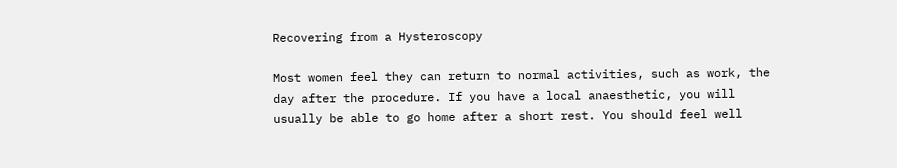Recovering from a Hysteroscopy

Most women feel they can return to normal activities, such as work, the day after the procedure. If you have a local anaesthetic, you will usually be able to go home after a short rest. You should feel well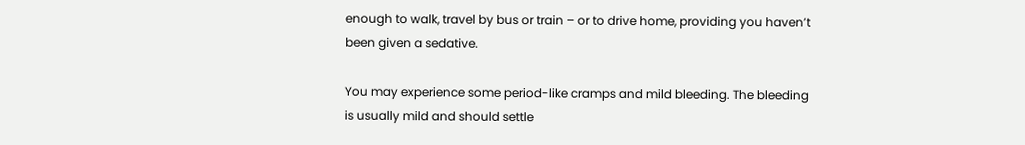enough to walk, travel by bus or train – or to drive home, providing you haven’t been given a sedative.

You may experience some period-like cramps and mild bleeding. The bleeding is usually mild and should settle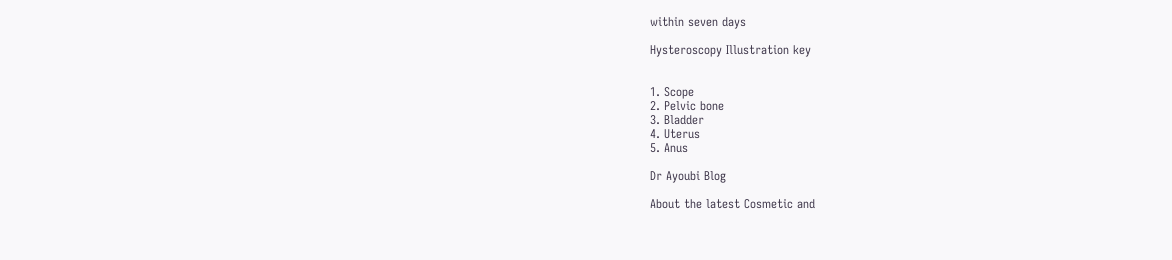within seven days

Hysteroscopy Illustration key


1. Scope
2. Pelvic bone
3. Bladder
4. Uterus
5. Anus

Dr Ayoubi Blog

About the latest Cosmetic and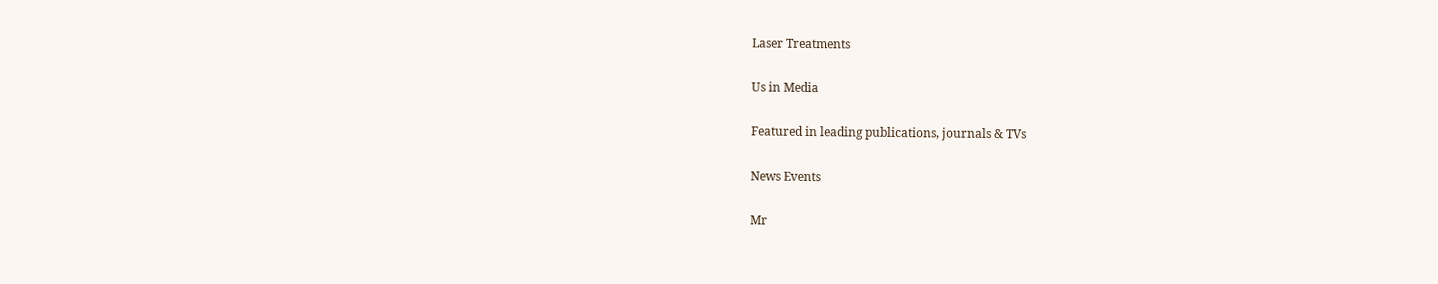Laser Treatments

Us in Media

Featured in leading publications, journals & TVs

News Events

Mr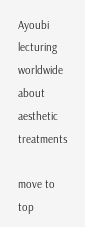Ayoubi lecturing worldwide about aesthetic treatments

move to top